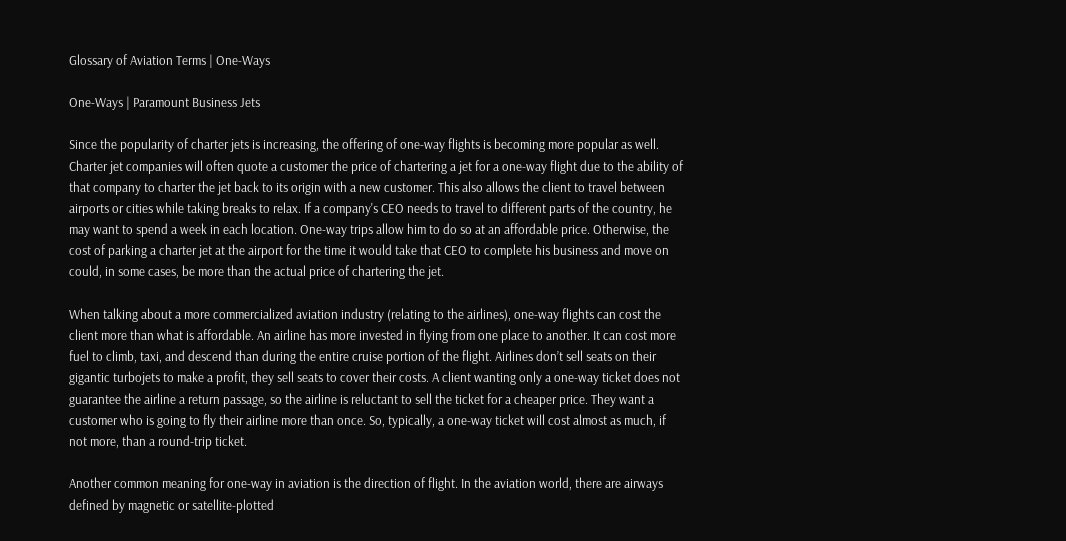Glossary of Aviation Terms | One-Ways

One-Ways | Paramount Business Jets

Since the popularity of charter jets is increasing, the offering of one-way flights is becoming more popular as well. Charter jet companies will often quote a customer the price of chartering a jet for a one-way flight due to the ability of that company to charter the jet back to its origin with a new customer. This also allows the client to travel between airports or cities while taking breaks to relax. If a company's CEO needs to travel to different parts of the country, he may want to spend a week in each location. One-way trips allow him to do so at an affordable price. Otherwise, the cost of parking a charter jet at the airport for the time it would take that CEO to complete his business and move on could, in some cases, be more than the actual price of chartering the jet.

When talking about a more commercialized aviation industry (relating to the airlines), one-way flights can cost the client more than what is affordable. An airline has more invested in flying from one place to another. It can cost more fuel to climb, taxi, and descend than during the entire cruise portion of the flight. Airlines don’t sell seats on their gigantic turbojets to make a profit, they sell seats to cover their costs. A client wanting only a one-way ticket does not guarantee the airline a return passage, so the airline is reluctant to sell the ticket for a cheaper price. They want a customer who is going to fly their airline more than once. So, typically, a one-way ticket will cost almost as much, if not more, than a round-trip ticket.

Another common meaning for one-way in aviation is the direction of flight. In the aviation world, there are airways defined by magnetic or satellite-plotted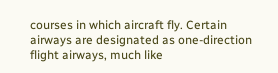courses in which aircraft fly. Certain airways are designated as one-direction flight airways, much like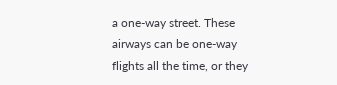a one-way street. These airways can be one-way flights all the time, or they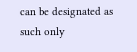can be designated as such only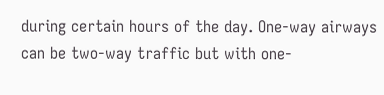during certain hours of the day. One-way airways can be two-way traffic but with one-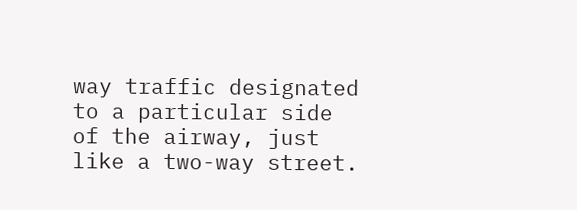way traffic designated to a particular side of the airway, just like a two-way street.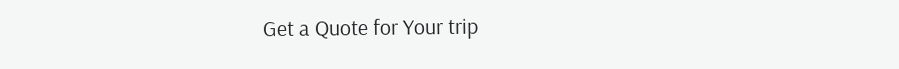Get a Quote for Your trip